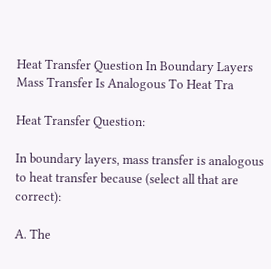Heat Transfer Question In Boundary Layers Mass Transfer Is Analogous To Heat Tra

Heat Transfer Question:

In boundary layers, mass transfer is analogous to heat transfer because (select all that are correct):

A. The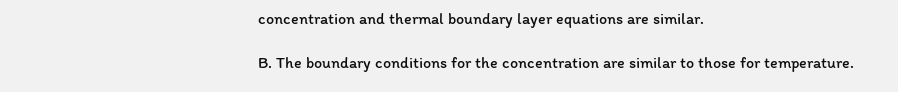concentration and thermal boundary layer equations are similar.

B. The boundary conditions for the concentration are similar to those for temperature.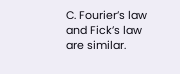C. Fourier’s law and Fick’s law are similar.